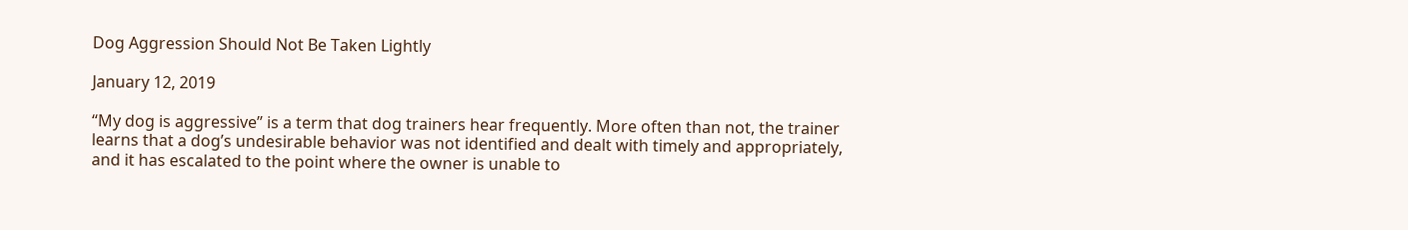Dog Aggression Should Not Be Taken Lightly

January 12, 2019

“My dog is aggressive” is a term that dog trainers hear frequently. More often than not, the trainer learns that a dog’s undesirable behavior was not identified and dealt with timely and appropriately, and it has escalated to the point where the owner is unable to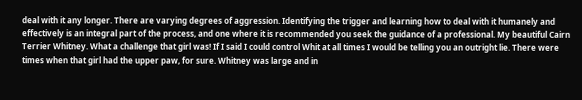deal with it any longer. There are varying degrees of aggression. Identifying the trigger and learning how to deal with it humanely and effectively is an integral part of the process, and one where it is recommended you seek the guidance of a professional. My beautiful Cairn Terrier Whitney. What a challenge that girl was! If I said I could control Whit at all times I would be telling you an outright lie. There were times when that girl had the upper paw, for sure. Whitney was large and in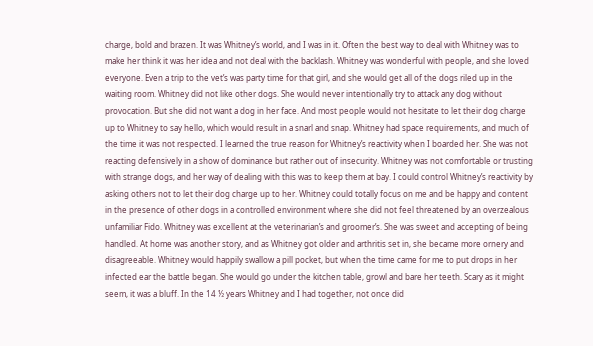charge, bold and brazen. It was Whitney’s world, and I was in it. Often the best way to deal with Whitney was to make her think it was her idea and not deal with the backlash. Whitney was wonderful with people, and she loved everyone. Even a trip to the vet’s was party time for that girl, and she would get all of the dogs riled up in the waiting room. Whitney did not like other dogs. She would never intentionally try to attack any dog without provocation. But she did not want a dog in her face. And most people would not hesitate to let their dog charge up to Whitney to say hello, which would result in a snarl and snap. Whitney had space requirements, and much of the time it was not respected. I learned the true reason for Whitney’s reactivity when I boarded her. She was not reacting defensively in a show of dominance but rather out of insecurity. Whitney was not comfortable or trusting with strange dogs, and her way of dealing with this was to keep them at bay. I could control Whitney’s reactivity by asking others not to let their dog charge up to her. Whitney could totally focus on me and be happy and content in the presence of other dogs in a controlled environment where she did not feel threatened by an overzealous unfamiliar Fido. Whitney was excellent at the veterinarian’s and groomer’s. She was sweet and accepting of being handled. At home was another story, and as Whitney got older and arthritis set in, she became more ornery and disagreeable. Whitney would happily swallow a pill pocket, but when the time came for me to put drops in her infected ear the battle began. She would go under the kitchen table, growl and bare her teeth. Scary as it might seem, it was a bluff. In the 14 ½ years Whitney and I had together, not once did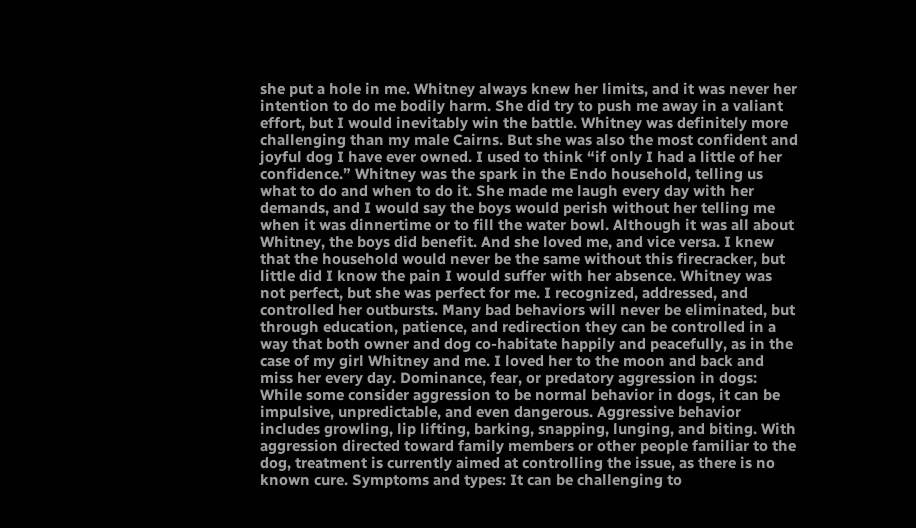she put a hole in me. Whitney always knew her limits, and it was never her intention to do me bodily harm. She did try to push me away in a valiant effort, but I would inevitably win the battle. Whitney was definitely more challenging than my male Cairns. But she was also the most confident and joyful dog I have ever owned. I used to think “if only I had a little of her confidence.” Whitney was the spark in the Endo household, telling us what to do and when to do it. She made me laugh every day with her demands, and I would say the boys would perish without her telling me when it was dinnertime or to fill the water bowl. Although it was all about Whitney, the boys did benefit. And she loved me, and vice versa. I knew that the household would never be the same without this firecracker, but little did I know the pain I would suffer with her absence. Whitney was not perfect, but she was perfect for me. I recognized, addressed, and controlled her outbursts. Many bad behaviors will never be eliminated, but through education, patience, and redirection they can be controlled in a way that both owner and dog co-habitate happily and peacefully, as in the case of my girl Whitney and me. I loved her to the moon and back and miss her every day. Dominance, fear, or predatory aggression in dogs: While some consider aggression to be normal behavior in dogs, it can be impulsive, unpredictable, and even dangerous. Aggressive behavior includes growling, lip lifting, barking, snapping, lunging, and biting. With aggression directed toward family members or other people familiar to the dog, treatment is currently aimed at controlling the issue, as there is no known cure. Symptoms and types: It can be challenging to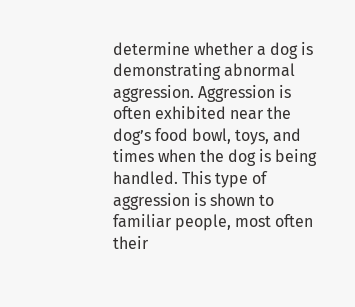determine whether a dog is demonstrating abnormal aggression. Aggression is often exhibited near the dog’s food bowl, toys, and times when the dog is being handled. This type of aggression is shown to familiar people, most often their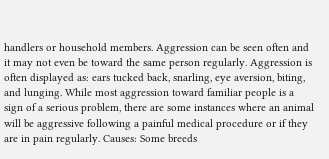handlers or household members. Aggression can be seen often and it may not even be toward the same person regularly. Aggression is often displayed as: ears tucked back, snarling, eye aversion, biting, and lunging. While most aggression toward familiar people is a sign of a serious problem, there are some instances where an animal will be aggressive following a painful medical procedure or if they are in pain regularly. Causes: Some breeds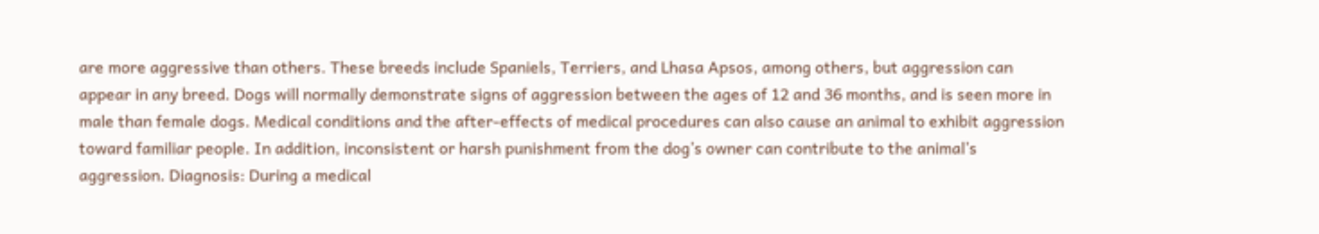are more aggressive than others. These breeds include Spaniels, Terriers, and Lhasa Apsos, among others, but aggression can appear in any breed. Dogs will normally demonstrate signs of aggression between the ages of 12 and 36 months, and is seen more in male than female dogs. Medical conditions and the after-effects of medical procedures can also cause an animal to exhibit aggression toward familiar people. In addition, inconsistent or harsh punishment from the dog’s owner can contribute to the animal’s aggression. Diagnosis: During a medical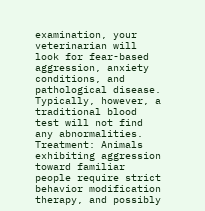examination, your veterinarian will look for fear-based aggression, anxiety conditions, and pathological disease. Typically, however, a traditional blood test will not find any abnormalities. Treatment: Animals exhibiting aggression toward familiar people require strict behavior modification therapy, and possibly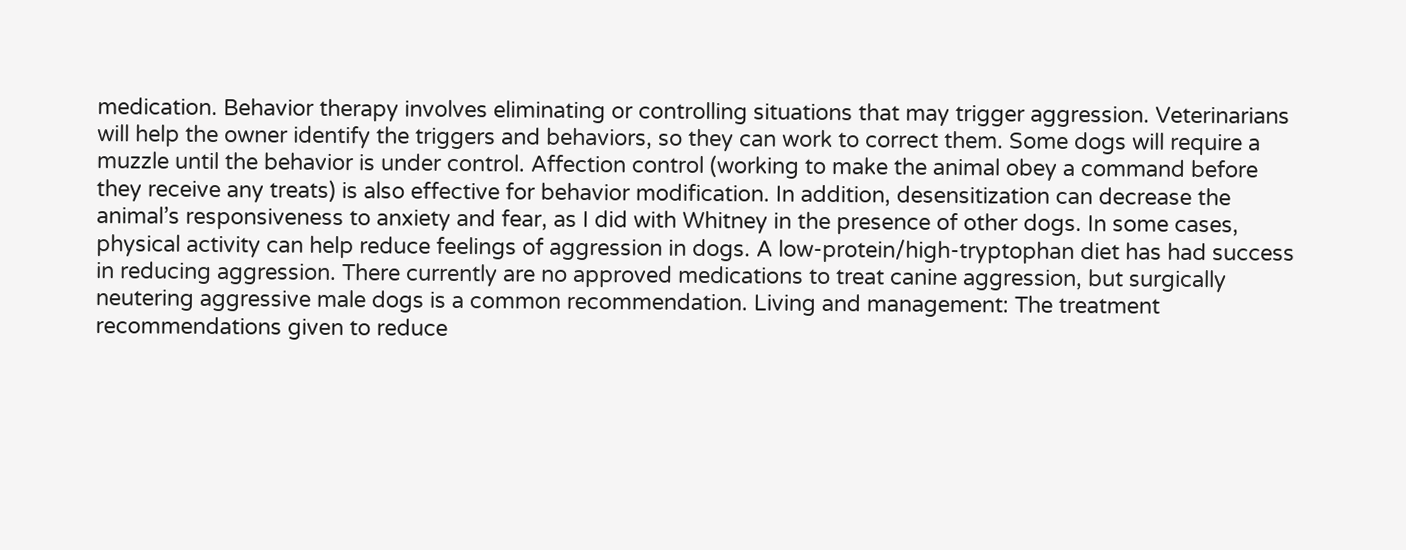medication. Behavior therapy involves eliminating or controlling situations that may trigger aggression. Veterinarians will help the owner identify the triggers and behaviors, so they can work to correct them. Some dogs will require a muzzle until the behavior is under control. Affection control (working to make the animal obey a command before they receive any treats) is also effective for behavior modification. In addition, desensitization can decrease the animal’s responsiveness to anxiety and fear, as I did with Whitney in the presence of other dogs. In some cases, physical activity can help reduce feelings of aggression in dogs. A low-protein/high-tryptophan diet has had success in reducing aggression. There currently are no approved medications to treat canine aggression, but surgically neutering aggressive male dogs is a common recommendation. Living and management: The treatment recommendations given to reduce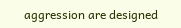aggression are designed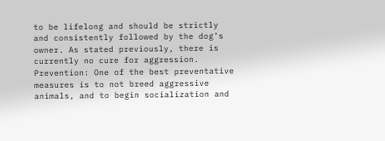to be lifelong and should be strictly and consistently followed by the dog’s owner. As stated previously, there is currently no cure for aggression. Prevention: One of the best preventative measures is to not breed aggressive animals, and to begin socialization and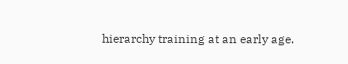hierarchy training at an early age.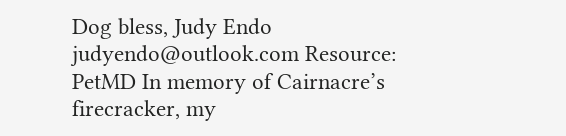Dog bless, Judy Endo judyendo@outlook.com Resource: PetMD In memory of Cairnacre’s firecracker, my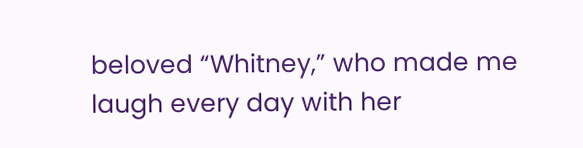beloved “Whitney,” who made me laugh every day with her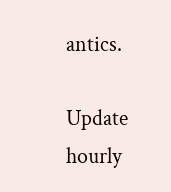antics.

Update hourly